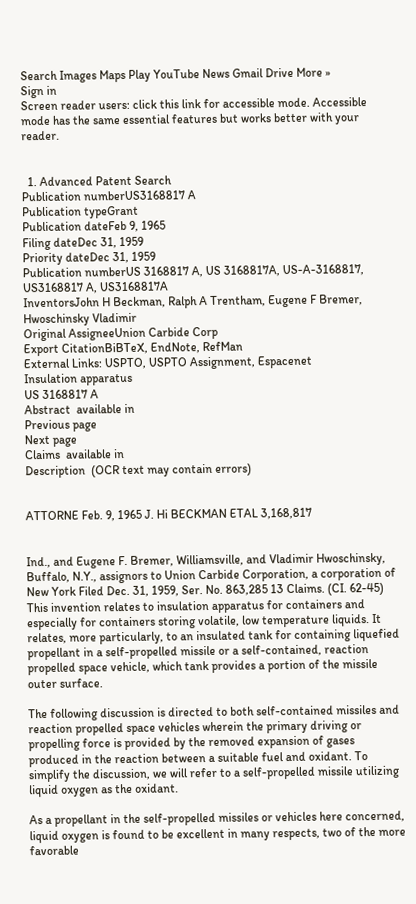Search Images Maps Play YouTube News Gmail Drive More »
Sign in
Screen reader users: click this link for accessible mode. Accessible mode has the same essential features but works better with your reader.


  1. Advanced Patent Search
Publication numberUS3168817 A
Publication typeGrant
Publication dateFeb 9, 1965
Filing dateDec 31, 1959
Priority dateDec 31, 1959
Publication numberUS 3168817 A, US 3168817A, US-A-3168817, US3168817 A, US3168817A
InventorsJohn H Beckman, Ralph A Trentham, Eugene F Bremer, Hwoschinsky Vladimir
Original AssigneeUnion Carbide Corp
Export CitationBiBTeX, EndNote, RefMan
External Links: USPTO, USPTO Assignment, Espacenet
Insulation apparatus
US 3168817 A
Abstract  available in
Previous page
Next page
Claims  available in
Description  (OCR text may contain errors)


ATTORNE Feb. 9, 1965 J. Hi BECKMAN ETAL 3,168,817


Ind., and Eugene F. Bremer, Williamsville, and Vladimir Hwoschinsky, Buffalo, N.Y., assignors to Union Carbide Corporation, a corporation of New York Filed Dec. 31, 1959, Ser. No. 863,285 13 Claims. (CI. 62-45) This invention relates to insulation apparatus for containers and especially for containers storing volatile, low temperature liquids. It relates, more particularly, to an insulated tank for containing liquefied propellant in a self-propelled missile or a self-contained, reaction propelled space vehicle, which tank provides a portion of the missile outer surface.

The following discussion is directed to both self-contained missiles and reaction propelled space vehicles wherein the primary driving or propelling force is provided by the removed expansion of gases produced in the reaction between a suitable fuel and oxidant. To simplify the discussion, we will refer to a self-propelled missile utilizing liquid oxygen as the oxidant.

As a propellant in the self-propelled missiles or vehicles here concerned, liquid oxygen is found to be excellent in many respects, two of the more favorable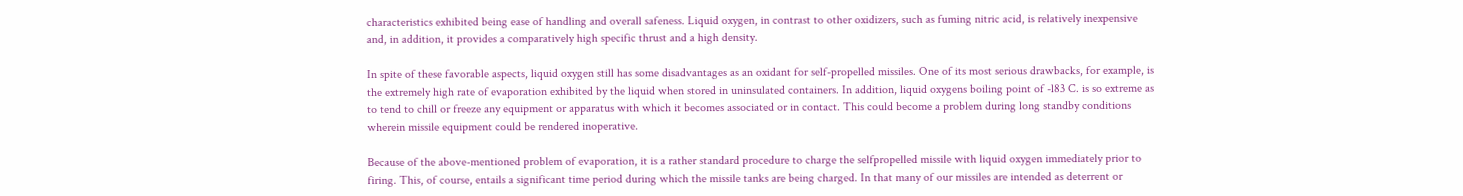characteristics exhibited being ease of handling and overall safeness. Liquid oxygen, in contrast to other oxidizers, such as fuming nitric acid, is relatively inexpensive and, in addition, it provides a comparatively high specific thrust and a high density.

In spite of these favorable aspects, liquid oxygen still has some disadvantages as an oxidant for self-propelled missiles. One of its most serious drawbacks, for example, is the extremely high rate of evaporation exhibited by the liquid when stored in uninsulated containers. In addition, liquid oxygens boiling point of -l83 C. is so extreme as to tend to chill or freeze any equipment or apparatus with which it becomes associated or in contact. This could become a problem during long standby conditions wherein missile equipment could be rendered inoperative.

Because of the above-mentioned problem of evaporation, it is a rather standard procedure to charge the selfpropelled missile with liquid oxygen immediately prior to firing. This, of course, entails a significant time period during which the missile tanks are being charged. In that many of our missiles are intended as deterrent or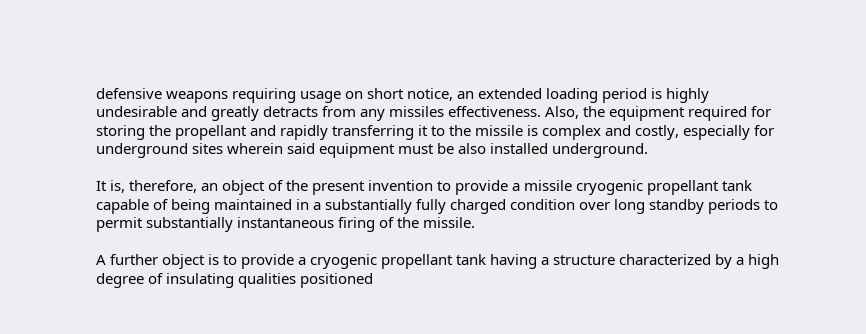defensive weapons requiring usage on short notice, an extended loading period is highly undesirable and greatly detracts from any missiles effectiveness. Also, the equipment required for storing the propellant and rapidly transferring it to the missile is complex and costly, especially for underground sites wherein said equipment must be also installed underground.

It is, therefore, an object of the present invention to provide a missile cryogenic propellant tank capable of being maintained in a substantially fully charged condition over long standby periods to permit substantially instantaneous firing of the missile.

A further object is to provide a cryogenic propellant tank having a structure characterized by a high degree of insulating qualities positioned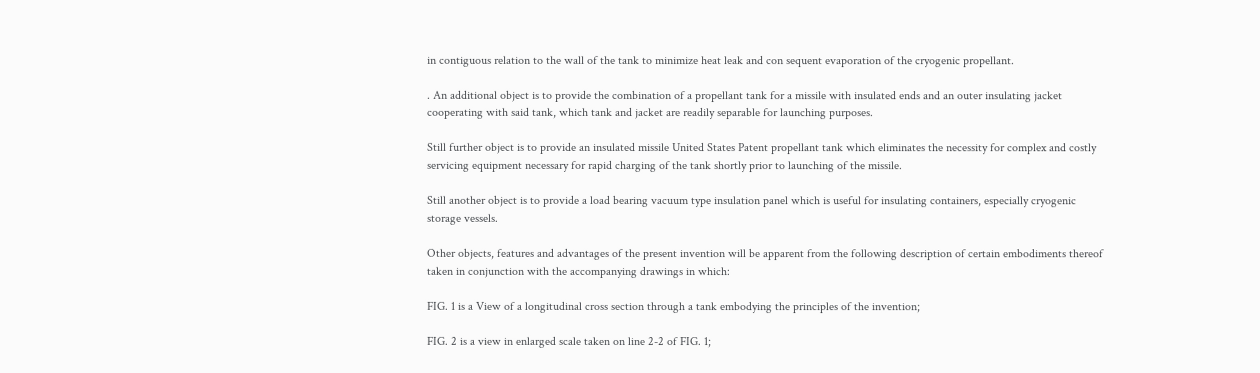in contiguous relation to the wall of the tank to minimize heat leak and con sequent evaporation of the cryogenic propellant.

. An additional object is to provide the combination of a propellant tank for a missile with insulated ends and an outer insulating jacket cooperating with said tank, which tank and jacket are readily separable for launching purposes.

Still further object is to provide an insulated missile United States Patent propellant tank which eliminates the necessity for complex and costly servicing equipment necessary for rapid charging of the tank shortly prior to launching of the missile.

Still another object is to provide a load bearing vacuum type insulation panel which is useful for insulating containers, especially cryogenic storage vessels.

Other objects, features and advantages of the present invention will be apparent from the following description of certain embodiments thereof taken in conjunction with the accompanying drawings in which:

FIG. 1 is a View of a longitudinal cross section through a tank embodying the principles of the invention;

FIG. 2 is a view in enlarged scale taken on line 2-2 of FIG. 1;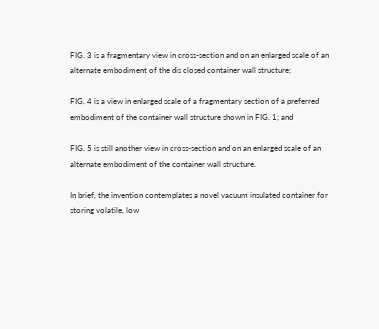FIG. 3 is a fragmentary view in cross-section and on an enlarged scale of an alternate embodiment of the dis closed container wall structure;

FIG. 4 is a view in enlarged scale of a fragmentary section of a preferred embodiment of the container wall structure shown in FIG. 1; and

FIG. 5 is still another view in cross-section and on an enlarged scale of an alternate embodiment of the container wall structure.

In brief, the invention contemplates a novel vacuum insulated container for storing volatile, low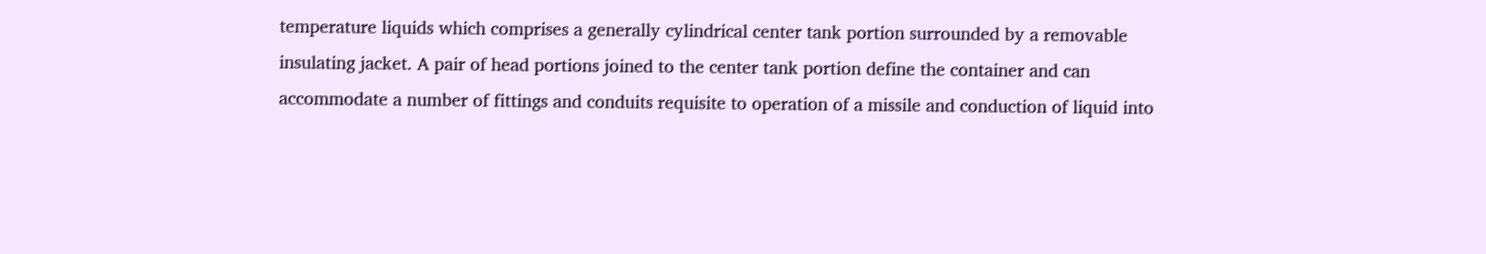temperature liquids which comprises a generally cylindrical center tank portion surrounded by a removable insulating jacket. A pair of head portions joined to the center tank portion define the container and can accommodate a number of fittings and conduits requisite to operation of a missile and conduction of liquid into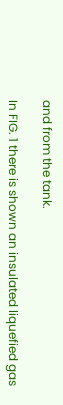and from the tank.

In FIG. 1 there is shown an insulated liquefied gas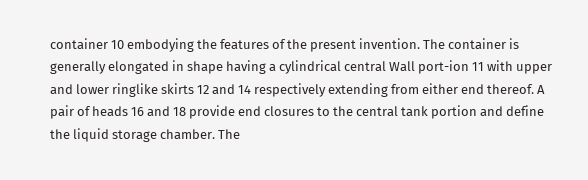container 10 embodying the features of the present invention. The container is generally elongated in shape having a cylindrical central Wall port-ion 11 with upper and lower ringlike skirts 12 and 14 respectively extending from either end thereof. A pair of heads 16 and 18 provide end closures to the central tank portion and define the liquid storage chamber. The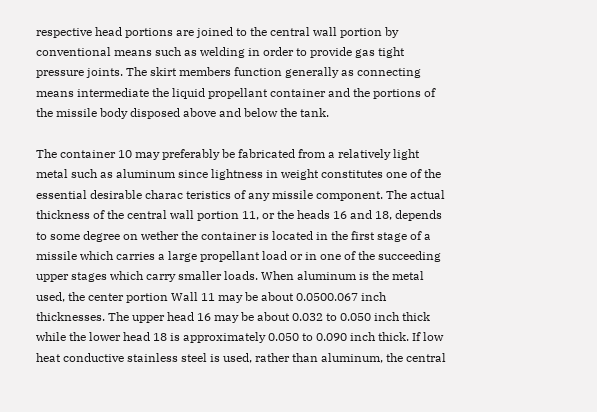respective head portions are joined to the central wall portion by conventional means such as welding in order to provide gas tight pressure joints. The skirt members function generally as connecting means intermediate the liquid propellant container and the portions of the missile body disposed above and below the tank.

The container 10 may preferably be fabricated from a relatively light metal such as aluminum since lightness in weight constitutes one of the essential desirable charac teristics of any missile component. The actual thickness of the central wall portion 11, or the heads 16 and 18, depends to some degree on wether the container is located in the first stage of a missile which carries a large propellant load or in one of the succeeding upper stages which carry smaller loads. When aluminum is the metal used, the center portion Wall 11 may be about 0.0500.067 inch thicknesses. The upper head 16 may be about 0.032 to 0.050 inch thick while the lower head 18 is approximately 0.050 to 0.090 inch thick. If low heat conductive stainless steel is used, rather than aluminum, the central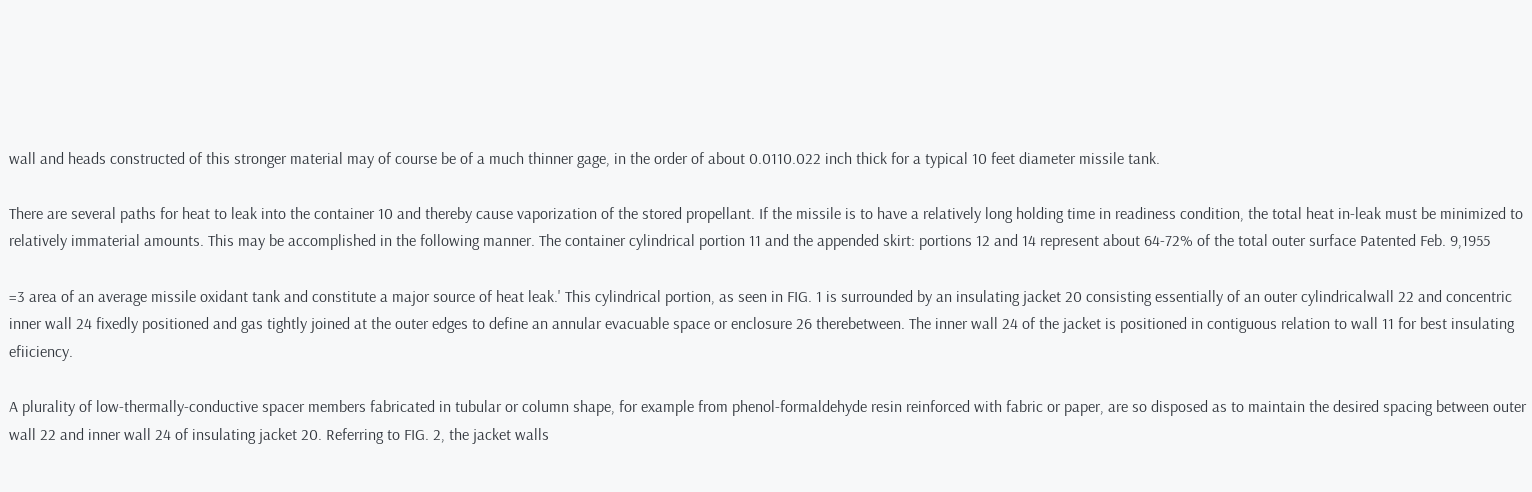wall and heads constructed of this stronger material may of course be of a much thinner gage, in the order of about 0.0110.022 inch thick for a typical 10 feet diameter missile tank.

There are several paths for heat to leak into the container 10 and thereby cause vaporization of the stored propellant. If the missile is to have a relatively long holding time in readiness condition, the total heat in-leak must be minimized to relatively immaterial amounts. This may be accomplished in the following manner. The container cylindrical portion 11 and the appended skirt: portions 12 and 14 represent about 64-72% of the total outer surface Patented Feb. 9,1955

=3 area of an average missile oxidant tank and constitute a major source of heat leak.' This cylindrical portion, as seen in FIG. 1 is surrounded by an insulating jacket 20 consisting essentially of an outer cylindricalwall 22 and concentric inner wall 24 fixedly positioned and gas tightly joined at the outer edges to define an annular evacuable space or enclosure 26 therebetween. The inner wall 24 of the jacket is positioned in contiguous relation to wall 11 for best insulating efiiciency.

A plurality of low-thermally-conductive spacer members fabricated in tubular or column shape, for example from phenol-formaldehyde resin reinforced with fabric or paper, are so disposed as to maintain the desired spacing between outer wall 22 and inner wall 24 of insulating jacket 20. Referring to FIG. 2, the jacket walls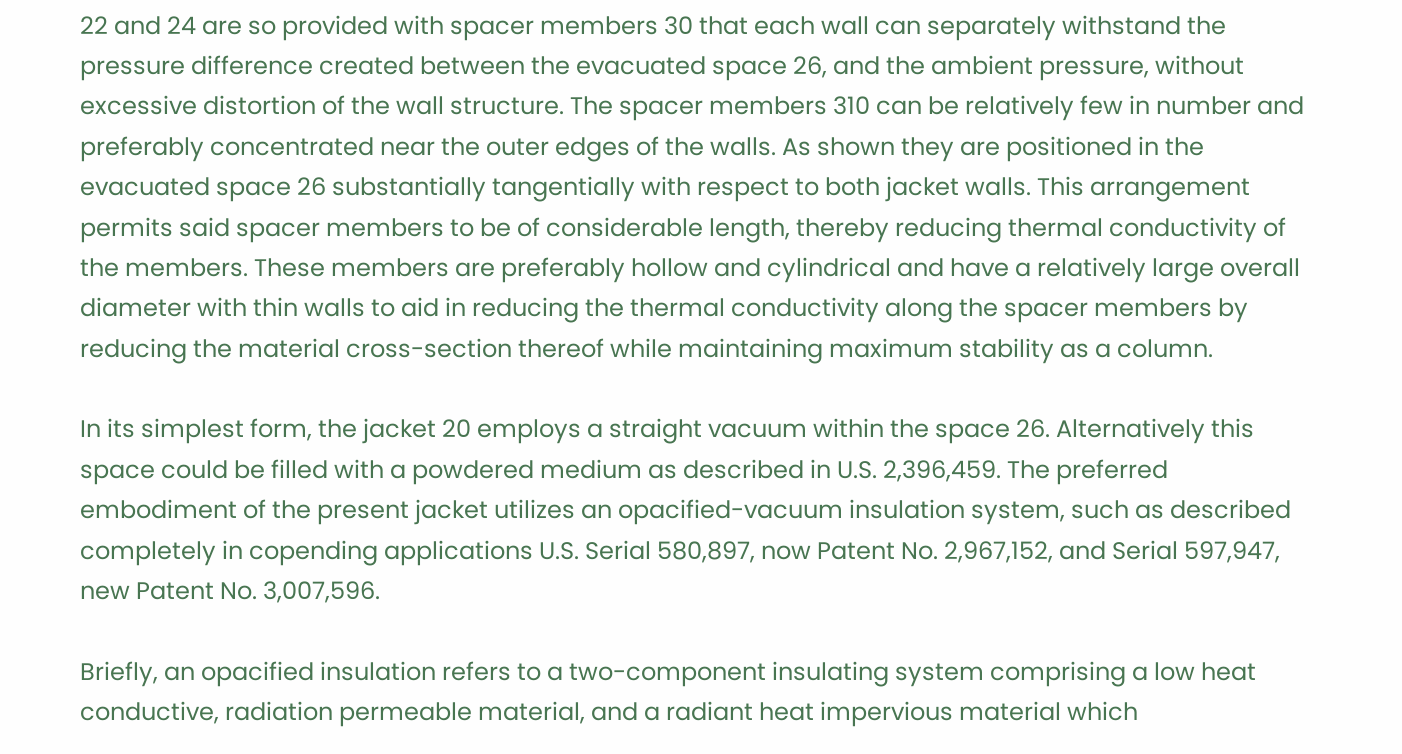22 and 24 are so provided with spacer members 30 that each wall can separately withstand the pressure difference created between the evacuated space 26, and the ambient pressure, without excessive distortion of the wall structure. The spacer members 310 can be relatively few in number and preferably concentrated near the outer edges of the walls. As shown they are positioned in the evacuated space 26 substantially tangentially with respect to both jacket walls. This arrangement permits said spacer members to be of considerable length, thereby reducing thermal conductivity of the members. These members are preferably hollow and cylindrical and have a relatively large overall diameter with thin walls to aid in reducing the thermal conductivity along the spacer members by reducing the material cross-section thereof while maintaining maximum stability as a column.

In its simplest form, the jacket 20 employs a straight vacuum within the space 26. Alternatively this space could be filled with a powdered medium as described in U.S. 2,396,459. The preferred embodiment of the present jacket utilizes an opacified-vacuum insulation system, such as described completely in copending applications U.S. Serial 580,897, now Patent No. 2,967,152, and Serial 597,947, new Patent No. 3,007,596.

Briefly, an opacified insulation refers to a two-component insulating system comprising a low heat conductive, radiation permeable material, and a radiant heat impervious material which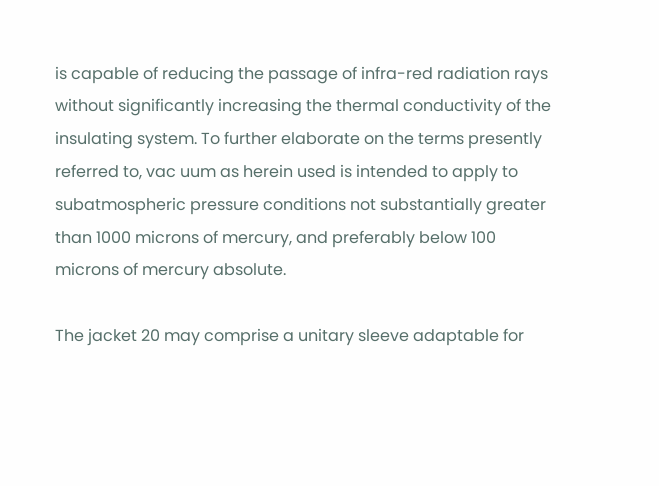is capable of reducing the passage of infra-red radiation rays without significantly increasing the thermal conductivity of the insulating system. To further elaborate on the terms presently referred to, vac uum as herein used is intended to apply to subatmospheric pressure conditions not substantially greater than 1000 microns of mercury, and preferably below 100 microns of mercury absolute.

The jacket 20 may comprise a unitary sleeve adaptable for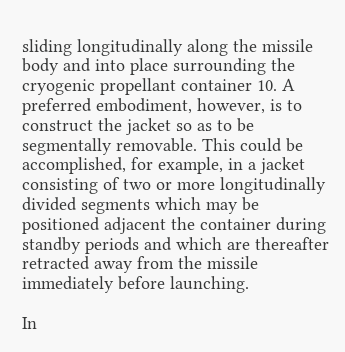sliding longitudinally along the missile body and into place surrounding the cryogenic propellant container 10. A preferred embodiment, however, is to construct the jacket so as to be segmentally removable. This could be accomplished, for example, in a jacket consisting of two or more longitudinally divided segments which may be positioned adjacent the container during standby periods and which are thereafter retracted away from the missile immediately before launching.

In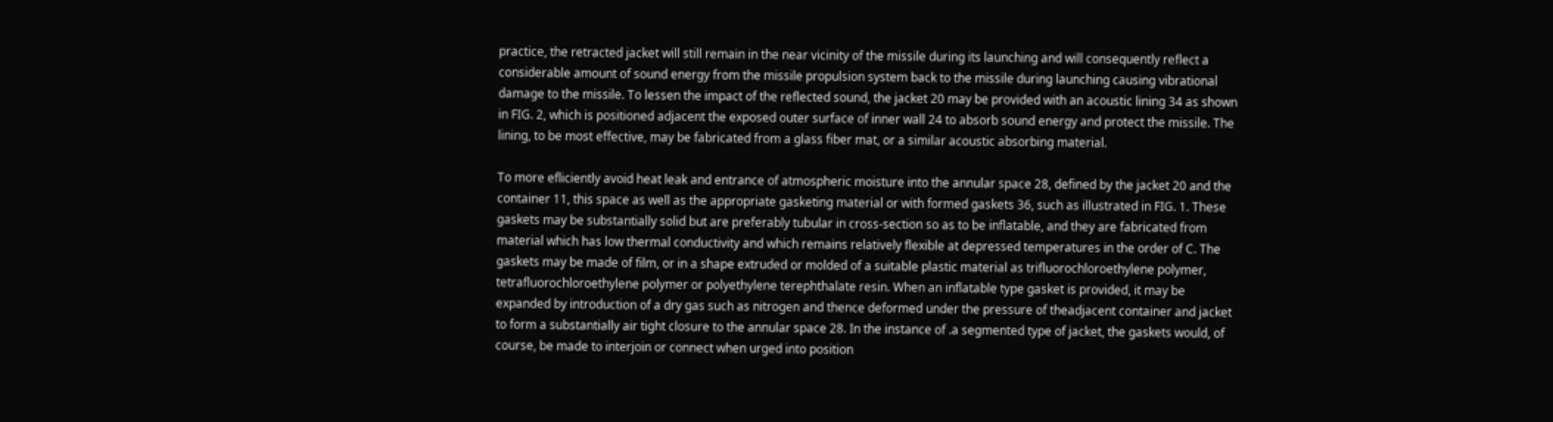practice, the retracted jacket will still remain in the near vicinity of the missile during its launching and will consequently reflect a considerable amount of sound energy from the missile propulsion system back to the missile during launching causing vibrational damage to the missile. To lessen the impact of the reflected sound, the jacket 20 may be provided with an acoustic lining 34 as shown in FIG. 2, which is positioned adjacent the exposed outer surface of inner wall 24 to absorb sound energy and protect the missile. The lining, to be most effective, may be fabricated from a glass fiber mat, or a similar acoustic absorbing material.

To more efliciently avoid heat leak and entrance of atmospheric moisture into the annular space 28, defined by the jacket 20 and the container 11, this space as well as the appropriate gasketing material or with formed gaskets 36, such as illustrated in FIG. 1. These gaskets may be substantially solid but are preferably tubular in cross-section so as to be inflatable, and they are fabricated from material which has low thermal conductivity and which remains relatively flexible at depressed temperatures in the order of C. The gaskets may be made of film, or in a shape extruded or molded of a suitable plastic material as trifluorochloroethylene polymer, tetrafluorochloroethylene polymer or polyethylene terephthalate resin. When an inflatable type gasket is provided, it may be expanded by introduction of a dry gas such as nitrogen and thence deformed under the pressure of theadjacent container and jacket to form a substantially air tight closure to the annular space 28. In the instance of .a segmented type of jacket, the gaskets would, of course, be made to interjoin or connect when urged into position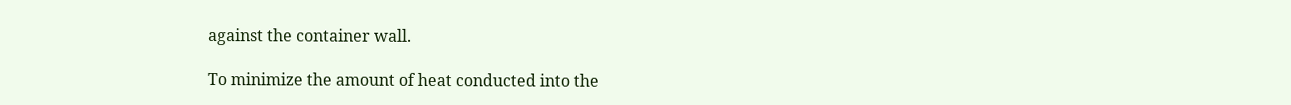against the container wall.

To minimize the amount of heat conducted into the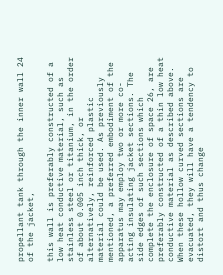propellant tank through the inner wall 24 of the jacket,

this wall is preferably constructed of a low heat conductive material, such as stainless steel or titanium, in the order of about 0.005 inch thick, or alternatively, reinforced plastic material could be used. As previously mentioned, a preferred embodiment of the apparatus may employ two or more co-acting insulating jacket sections. The side edges of such sections which complete the enclosure of space 26, are preferably constructed of a thin low heat conductive material as described above. When these hollow curved sections are evacuated, they will have a tendency to distort and thus change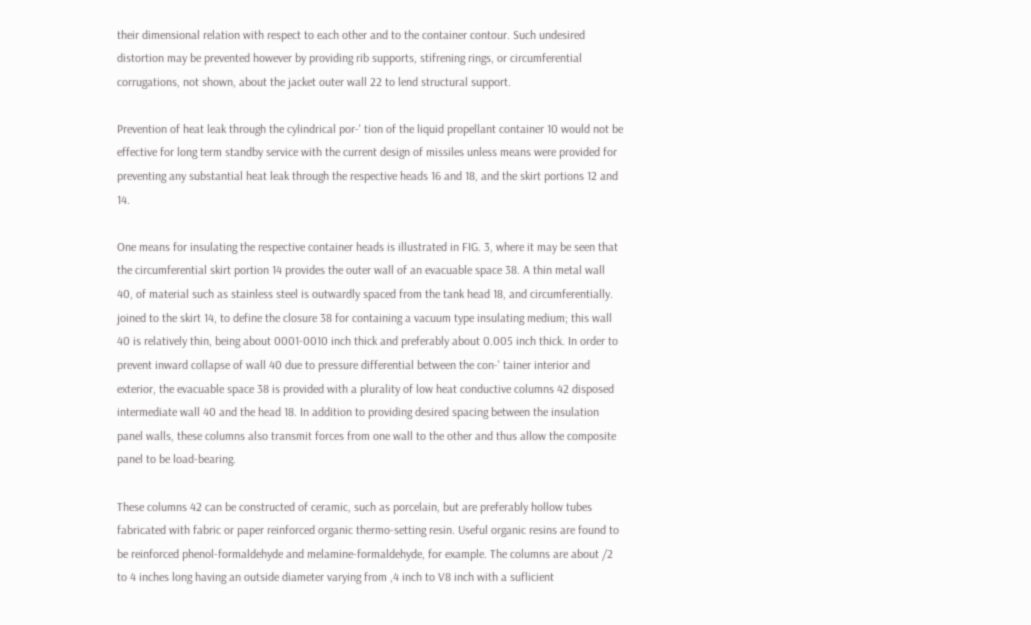their dimensional relation with respect to each other and to the container contour. Such undesired distortion may be prevented however by providing rib supports, stifrening rings, or circumferential corrugations, not shown, about the jacket outer wall 22 to lend structural support.

Prevention of heat leak through the cylindrical por-' tion of the liquid propellant container 10 would not be effective for long term standby service with the current design of missiles unless means were provided for preventing any substantial heat leak through the respective heads 16 and 18, and the skirt portions 12 and 14.

One means for insulating the respective container heads is illustrated in FIG. 3, where it may be seen that the circumferential skirt portion 14 provides the outer wall of an evacuable space 38. A thin metal wall 40, of material such as stainless steel is outwardly spaced from the tank head 18, and circumferentially. joined to the skirt 14, to define the closure 38 for containing a vacuum type insulating medium; this wall 40 is relatively thin, being about 0001-0010 inch thick and preferably about 0.005 inch thick. In order to prevent inward collapse of wall 40 due to pressure differential between the con-' tainer interior and exterior, the evacuable space 38 is provided with a plurality of low heat conductive columns 42 disposed intermediate wall 40 and the head 18. In addition to providing desired spacing between the insulation panel walls, these columns also transmit forces from one wall to the other and thus allow the composite panel to be load-bearing.

These columns 42 can be constructed of ceramic, such as porcelain, but are preferably hollow tubes fabricated with fabric or paper reinforced organic thermo-setting resin. Useful organic resins are found to be reinforced phenol-formaldehyde and melamine-formaldehyde, for example. The columns are about /2 to 4 inches long having an outside diameter varying from ,4 inch to V8 inch with a suflicient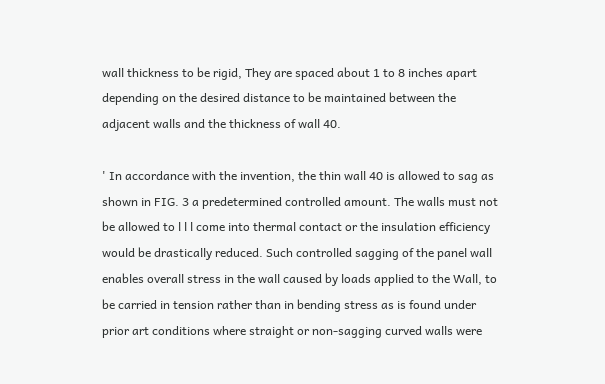wall thickness to be rigid, They are spaced about 1 to 8 inches apart depending on the desired distance to be maintained between the adjacent walls and the thickness of wall 40.

' In accordance with the invention, the thin wall 40 is allowed to sag as shown in FIG. 3 a predetermined controlled amount. The walls must not be allowed to l l l come into thermal contact or the insulation efficiency would be drastically reduced. Such controlled sagging of the panel wall enables overall stress in the wall caused by loads applied to the Wall, to be carried in tension rather than in bending stress as is found under prior art conditions where straight or non-sagging curved walls were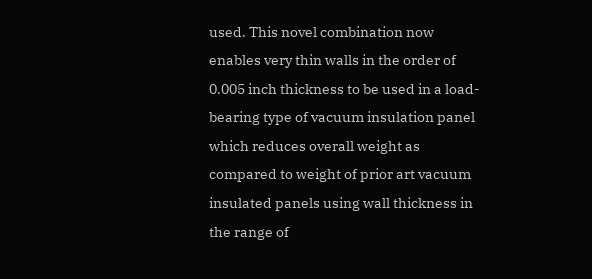used. This novel combination now enables very thin walls in the order of 0.005 inch thickness to be used in a load-bearing type of vacuum insulation panel which reduces overall weight as compared to weight of prior art vacuum insulated panels using wall thickness in the range of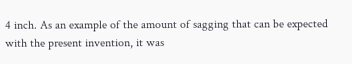4 inch. As an example of the amount of sagging that can be expected with the present invention, it was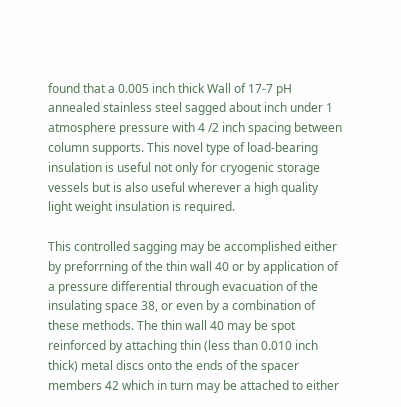found that a 0.005 inch thick Wall of 17-7 pH annealed stainless steel sagged about inch under 1 atmosphere pressure with 4 /2 inch spacing between column supports. This novel type of load-bearing insulation is useful not only for cryogenic storage vessels but is also useful wherever a high quality light weight insulation is required.

This controlled sagging may be accomplished either by preforrning of the thin wall 40 or by application of a pressure differential through evacuation of the insulating space 38, or even by a combination of these methods. The thin wall 40 may be spot reinforced by attaching thin (less than 0.010 inch thick) metal discs onto the ends of the spacer members 42 which in turn may be attached to either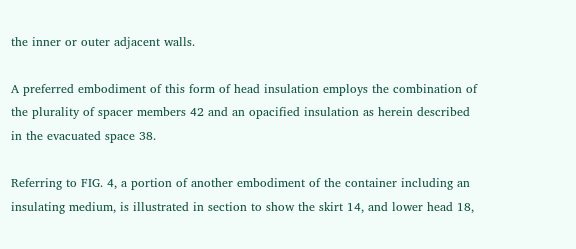the inner or outer adjacent walls.

A preferred embodiment of this form of head insulation employs the combination of the plurality of spacer members 42 and an opacified insulation as herein described in the evacuated space 38.

Referring to FIG. 4, a portion of another embodiment of the container including an insulating medium, is illustrated in section to show the skirt 14, and lower head 18,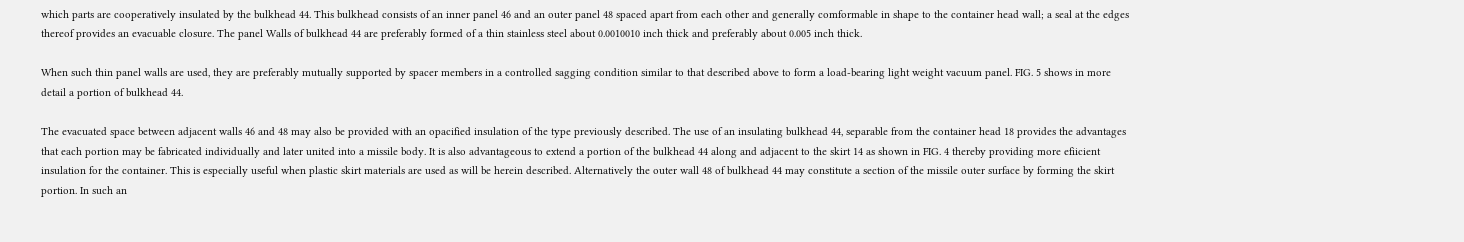which parts are cooperatively insulated by the bulkhead 44. This bulkhead consists of an inner panel 46 and an outer panel 48 spaced apart from each other and generally comformable in shape to the container head wall; a seal at the edges thereof provides an evacuable closure. The panel Walls of bulkhead 44 are preferably formed of a thin stainless steel about 0.0010010 inch thick and preferably about 0.005 inch thick.

When such thin panel walls are used, they are preferably mutually supported by spacer members in a controlled sagging condition similar to that described above to form a load-bearing light weight vacuum panel. FIG. 5 shows in more detail a portion of bulkhead 44.

The evacuated space between adjacent walls 46 and 48 may also be provided with an opacified insulation of the type previously described. The use of an insulating bulkhead 44, separable from the container head 18 provides the advantages that each portion may be fabricated individually and later united into a missile body. It is also advantageous to extend a portion of the bulkhead 44 along and adjacent to the skirt 14 as shown in FIG. 4 thereby providing more efiicient insulation for the container. This is especially useful when plastic skirt materials are used as will be herein described. Alternatively the outer wall 48 of bulkhead 44 may constitute a section of the missile outer surface by forming the skirt portion. In such an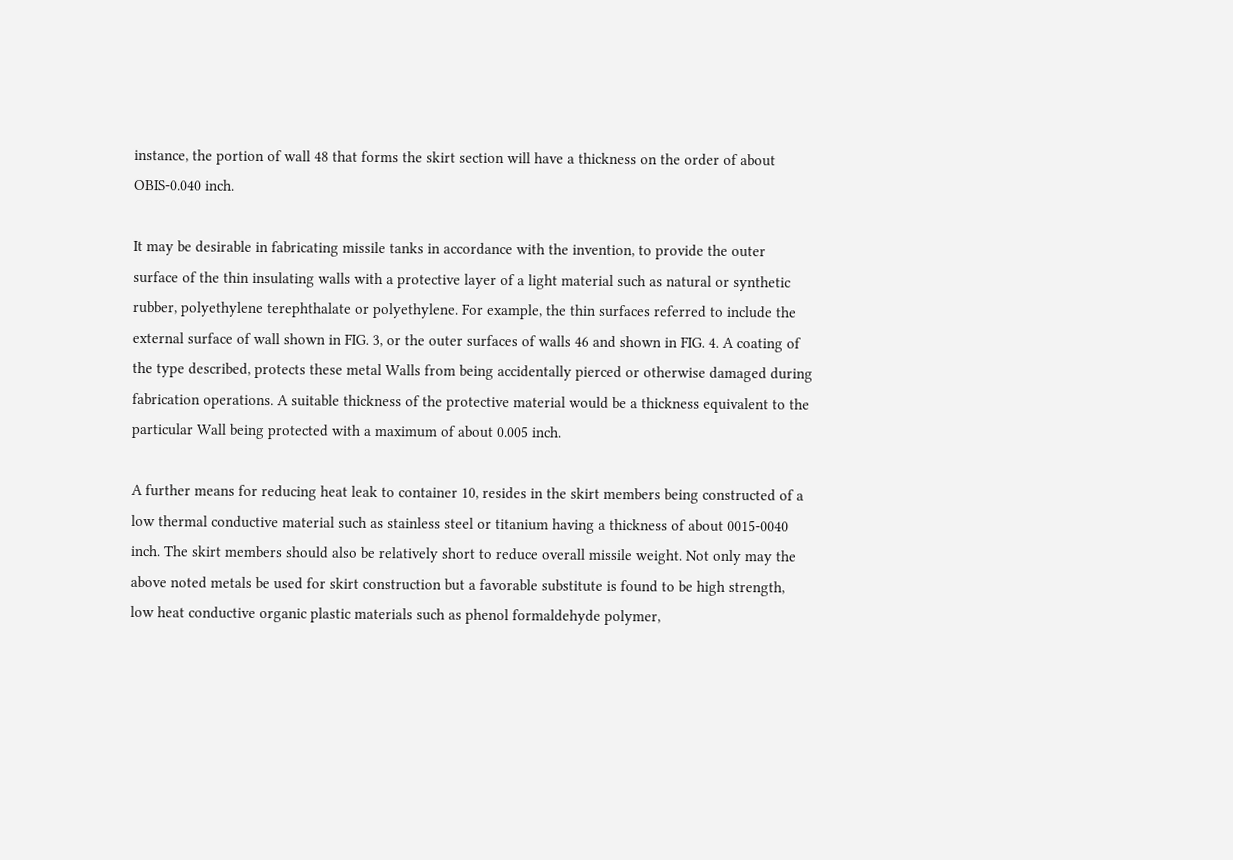instance, the portion of wall 48 that forms the skirt section will have a thickness on the order of about OBIS-0.040 inch.

It may be desirable in fabricating missile tanks in accordance with the invention, to provide the outer surface of the thin insulating walls with a protective layer of a light material such as natural or synthetic rubber, polyethylene terephthalate or polyethylene. For example, the thin surfaces referred to include the external surface of wall shown in FIG. 3, or the outer surfaces of walls 46 and shown in FIG. 4. A coating of the type described, protects these metal Walls from being accidentally pierced or otherwise damaged during fabrication operations. A suitable thickness of the protective material would be a thickness equivalent to the particular Wall being protected with a maximum of about 0.005 inch.

A further means for reducing heat leak to container 10, resides in the skirt members being constructed of a low thermal conductive material such as stainless steel or titanium having a thickness of about 0015-0040 inch. The skirt members should also be relatively short to reduce overall missile weight. Not only may the above noted metals be used for skirt construction but a favorable substitute is found to be high strength, low heat conductive organic plastic materials such as phenol formaldehyde polymer,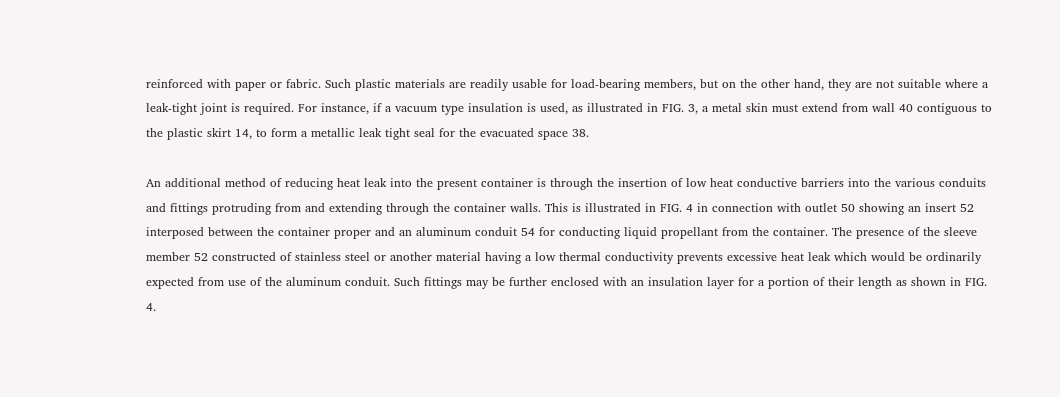reinforced with paper or fabric. Such plastic materials are readily usable for load-bearing members, but on the other hand, they are not suitable where a leak-tight joint is required. For instance, if a vacuum type insulation is used, as illustrated in FIG. 3, a metal skin must extend from wall 40 contiguous to the plastic skirt 14, to form a metallic leak tight seal for the evacuated space 38.

An additional method of reducing heat leak into the present container is through the insertion of low heat conductive barriers into the various conduits and fittings protruding from and extending through the container walls. This is illustrated in FIG. 4 in connection with outlet 50 showing an insert 52 interposed between the container proper and an aluminum conduit 54 for conducting liquid propellant from the container. The presence of the sleeve member 52 constructed of stainless steel or another material having a low thermal conductivity prevents excessive heat leak which would be ordinarily expected from use of the aluminum conduit. Such fittings may be further enclosed with an insulation layer for a portion of their length as shown in FIG. 4.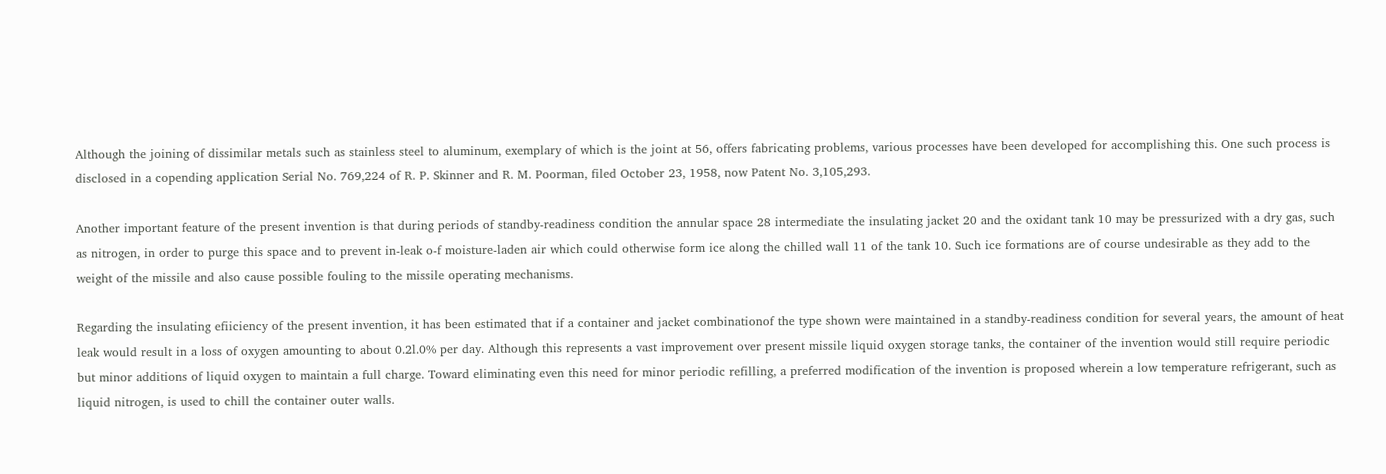Although the joining of dissimilar metals such as stainless steel to aluminum, exemplary of which is the joint at 56, offers fabricating problems, various processes have been developed for accomplishing this. One such process is disclosed in a copending application Serial No. 769,224 of R. P. Skinner and R. M. Poorman, filed October 23, 1958, now Patent No. 3,105,293.

Another important feature of the present invention is that during periods of standby-readiness condition the annular space 28 intermediate the insulating jacket 20 and the oxidant tank 10 may be pressurized with a dry gas, such as nitrogen, in order to purge this space and to prevent in-leak o-f moisture-laden air which could otherwise form ice along the chilled wall 11 of the tank 10. Such ice formations are of course undesirable as they add to the weight of the missile and also cause possible fouling to the missile operating mechanisms.

Regarding the insulating efiiciency of the present invention, it has been estimated that if a container and jacket combinationof the type shown were maintained in a standby-readiness condition for several years, the amount of heat leak would result in a loss of oxygen amounting to about 0.2l.0% per day. Although this represents a vast improvement over present missile liquid oxygen storage tanks, the container of the invention would still require periodic but minor additions of liquid oxygen to maintain a full charge. Toward eliminating even this need for minor periodic refilling, a preferred modification of the invention is proposed wherein a low temperature refrigerant, such as liquid nitrogen, is used to chill the container outer walls.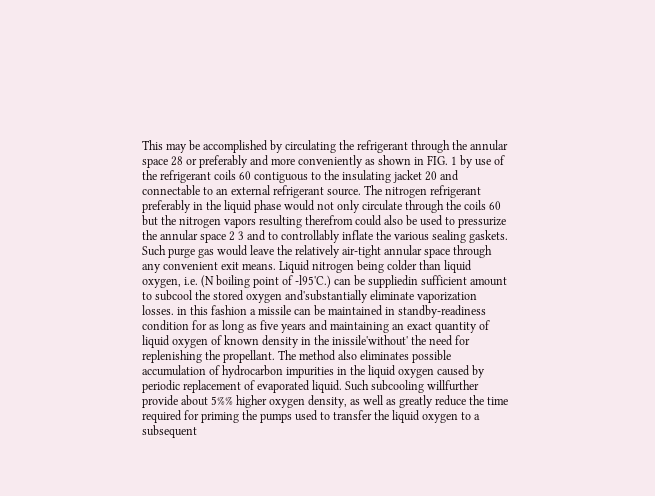This may be accomplished by circulating the refrigerant through the annular space 28 or preferably and more conveniently as shown in FIG. 1 by use of the refrigerant coils 60 contiguous to the insulating jacket 20 and connectable to an external refrigerant source. The nitrogen refrigerant preferably in the liquid phase would not only circulate through the coils 60 but the nitrogen vapors resulting therefrom could also be used to pressurize the annular space 2 3 and to controllably inflate the various sealing gaskets. Such purge gas would leave the relatively air-tight annular space through any convenient exit means. Liquid nitrogen being colder than liquid oxygen, i.e. (N boiling point of -l95'C.) can be suppliedin sufficient amount to subcool the stored oxygen and'substantially eliminate vaporization losses. in this fashion a missile can be maintained in standby-readiness condition for as long as five years and maintaining an exact quantity of liquid oxygen of known density in the inissile'without' the need for replenishing the propellant. The method also eliminates possible accumulation of hydrocarbon impurities in the liquid oxygen caused by periodic replacement of evaporated liquid. Such subcooling willfurther provide about 5%% higher oxygen density, as well as greatly reduce the time required for priming the pumps used to transfer the liquid oxygen to a subsequent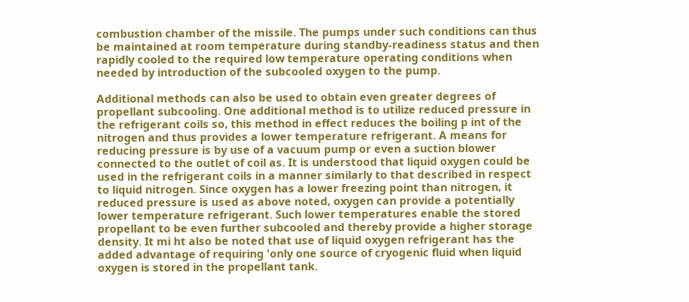combustion chamber of the missile. The pumps under such conditions can thus be maintained at room temperature during standby-readiness status and then rapidly cooled to the required low temperature operating conditions when needed by introduction of the subcooled oxygen to the pump.

Additional methods can also be used to obtain even greater degrees of propellant subcooling. One additional method is to utilize reduced pressure in the refrigerant coils so, this method in effect reduces the boiling p int of the nitrogen and thus provides a lower temperature refrigerant. A means for reducing pressure is by use of a vacuum pump or even a suction blower connected to the outlet of coil as. It is understood that liquid oxygen could be used in the refrigerant coils in a manner similarly to that described in respect to liquid nitrogen. Since oxygen has a lower freezing point than nitrogen, it reduced pressure is used as above noted, oxygen can provide a potentially lower temperature refrigerant. Such lower temperatures enable the stored propellant to be even further subcooled and thereby provide a higher storage density. It mi ht also be noted that use of liquid oxygen refrigerant has the added advantage of requiring 'only one source of cryogenic fluid when liquid oxygen is stored in the propellant tank.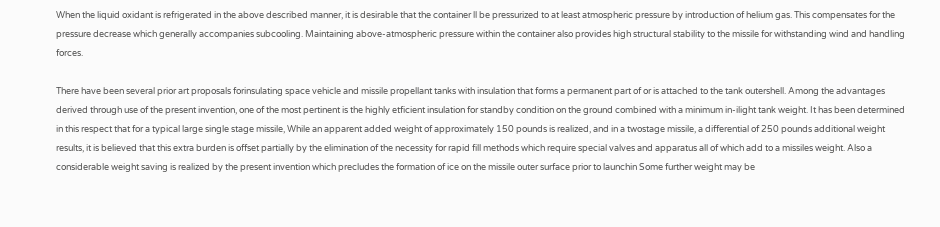When the liquid oxidant is refrigerated in the above described manner, it is desirable that the container ll be pressurized to at least atmospheric pressure by introduction of helium gas. This compensates for the pressure decrease which generally accompanies subcooling. Maintaining above-atmospheric pressure within the container also provides high structural stability to the missile for withstanding wind and handling forces.

There have been several prior art proposals forinsulating space vehicle and missile propellant tanks with insulation that forms a permanent part of or is attached to the tank outershell. Among the advantages derived through use of the present invention, one of the most pertinent is the highly etficient insulation for standby condition on the ground combined with a minimum in-ilight tank weight. It has been determined in this respect that for a typical large single stage missile, While an apparent added weight of approximately 150 pounds is realized, and in a twostage missile, a differential of 250 pounds additional weight results, it is believed that this extra burden is offset partially by the elimination of the necessity for rapid fill methods which require special valves and apparatus all of which add to a missiles weight. Also a considerable weight saving is realized by the present invention which precludes the formation of ice on the missile outer surface prior to launchin Some further weight may be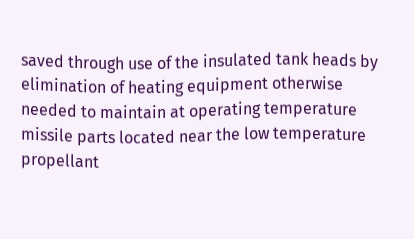saved through use of the insulated tank heads by elimination of heating equipment otherwise needed to maintain at operating temperature missile parts located near the low temperature propellant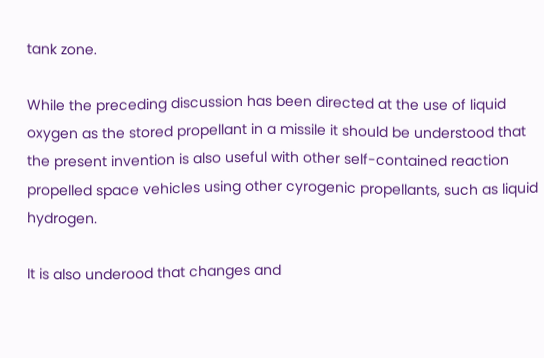tank zone.

While the preceding discussion has been directed at the use of liquid oxygen as the stored propellant in a missile it should be understood that the present invention is also useful with other self-contained reaction propelled space vehicles using other cyrogenic propellants, such as liquid hydrogen.

It is also underood that changes and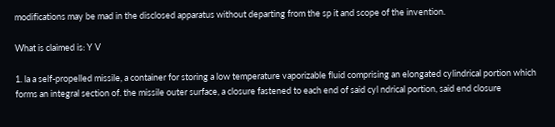modifications may be mad in the disclosed apparatus without departing from the sp it and scope of the invention.

What is claimed is: Y V

1. la a self-propelled missile, a container for storing a low temperature vaporizable fluid comprising an elongated cylindrical portion which forms an integral section of. the missile outer surface, a closure fastened to each end of said cyl ndrical portion, said end closure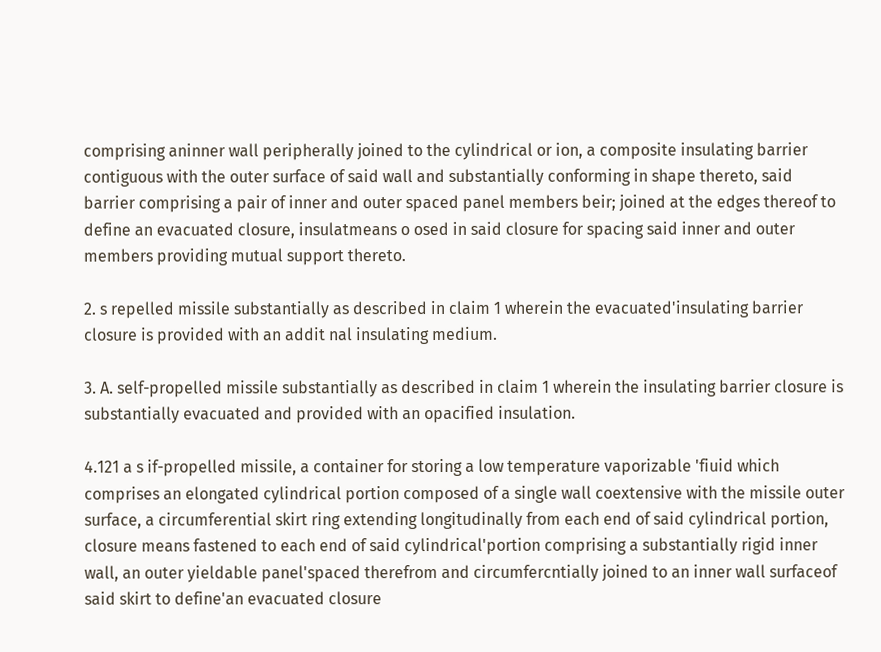comprising aninner wall peripherally joined to the cylindrical or ion, a composite insulating barrier contiguous with the outer surface of said wall and substantially conforming in shape thereto, said barrier comprising a pair of inner and outer spaced panel members beir; joined at the edges thereof to define an evacuated closure, insulatmeans o osed in said closure for spacing said inner and outer members providing mutual support thereto.

2. s repelled missile substantially as described in claim 1 wherein the evacuated'insulating barrier closure is provided with an addit nal insulating medium.

3. A. self-propelled missile substantially as described in claim 1 wherein the insulating barrier closure is substantially evacuated and provided with an opacified insulation.

4.121 a s if-propelled missile, a container for storing a low temperature vaporizable 'fiuid which comprises an elongated cylindrical portion composed of a single wall coextensive with the missile outer surface, a circumferential skirt ring extending longitudinally from each end of said cylindrical portion, closure means fastened to each end of said cylindrical'portion comprising a substantially rigid inner wall, an outer yieldable panel'spaced therefrom and circumfercntially joined to an inner wall surfaceof said skirt to define'an evacuated closure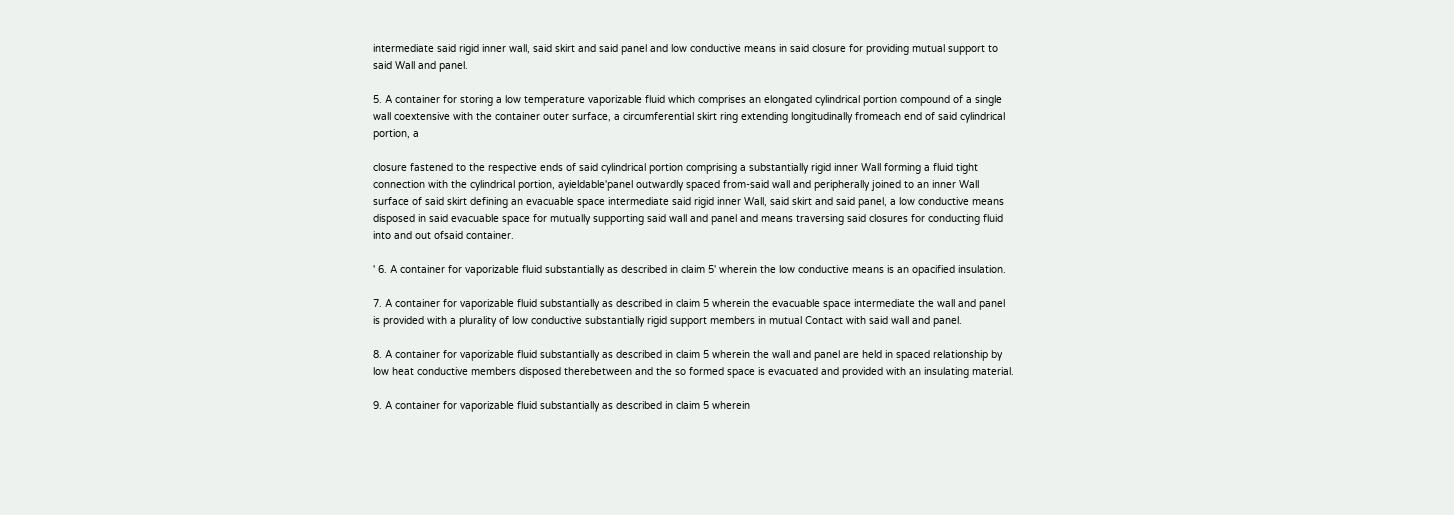intermediate said rigid inner wall, said skirt and said panel and low conductive means in said closure for providing mutual support to said Wall and panel.

5. A container for storing a low temperature vaporizable fluid which comprises an elongated cylindrical portion compound of a single wall coextensive with the container outer surface, a circumferential skirt ring extending longitudinally fromeach end of said cylindrical portion, a

closure fastened to the respective ends of said cylindrical portion comprising a substantially rigid inner Wall forming a fluid tight connection with the cylindrical portion, ayieldable'panel outwardly spaced from-said wall and peripherally joined to an inner Wall surface of said skirt defining an evacuable space intermediate said rigid inner Wall, said skirt and said panel, a low conductive means disposed in said evacuable space for mutually supporting said wall and panel and means traversing said closures for conducting fluid into and out ofsaid container.

' 6. A container for vaporizable fluid substantially as described in claim 5' wherein the low conductive means is an opacified insulation.

7. A container for vaporizable fluid substantially as described in claim 5 wherein the evacuable space intermediate the wall and panel is provided with a plurality of low conductive substantially rigid support members in mutual Contact with said wall and panel.

8. A container for vaporizable fluid substantially as described in claim 5 wherein the wall and panel are held in spaced relationship by low heat conductive members disposed therebetween and the so formed space is evacuated and provided with an insulating material.

9. A container for vaporizable fluid substantially as described in claim 5 wherein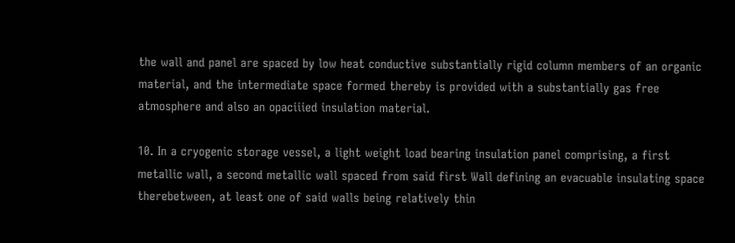the wall and panel are spaced by low heat conductive substantially rigid column members of an organic material, and the intermediate space formed thereby is provided with a substantially gas free atmosphere and also an opaciiied insulation material.

10. In a cryogenic storage vessel, a light weight load bearing insulation panel comprising, a first metallic wall, a second metallic wall spaced from said first Wall defining an evacuable insulating space therebetween, at least one of said walls being relatively thin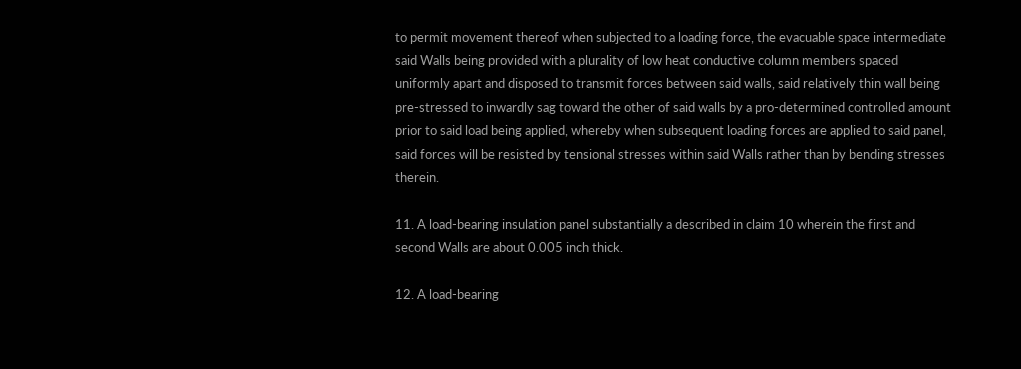to permit movement thereof when subjected to a loading force, the evacuable space intermediate said Walls being provided with a plurality of low heat conductive column members spaced uniformly apart and disposed to transmit forces between said walls, said relatively thin wall being pre-stressed to inwardly sag toward the other of said walls by a pro-determined controlled amount prior to said load being applied, whereby when subsequent loading forces are applied to said panel, said forces will be resisted by tensional stresses within said Walls rather than by bending stresses therein.

11. A load-bearing insulation panel substantially a described in claim 10 wherein the first and second Walls are about 0.005 inch thick.

12. A load-bearing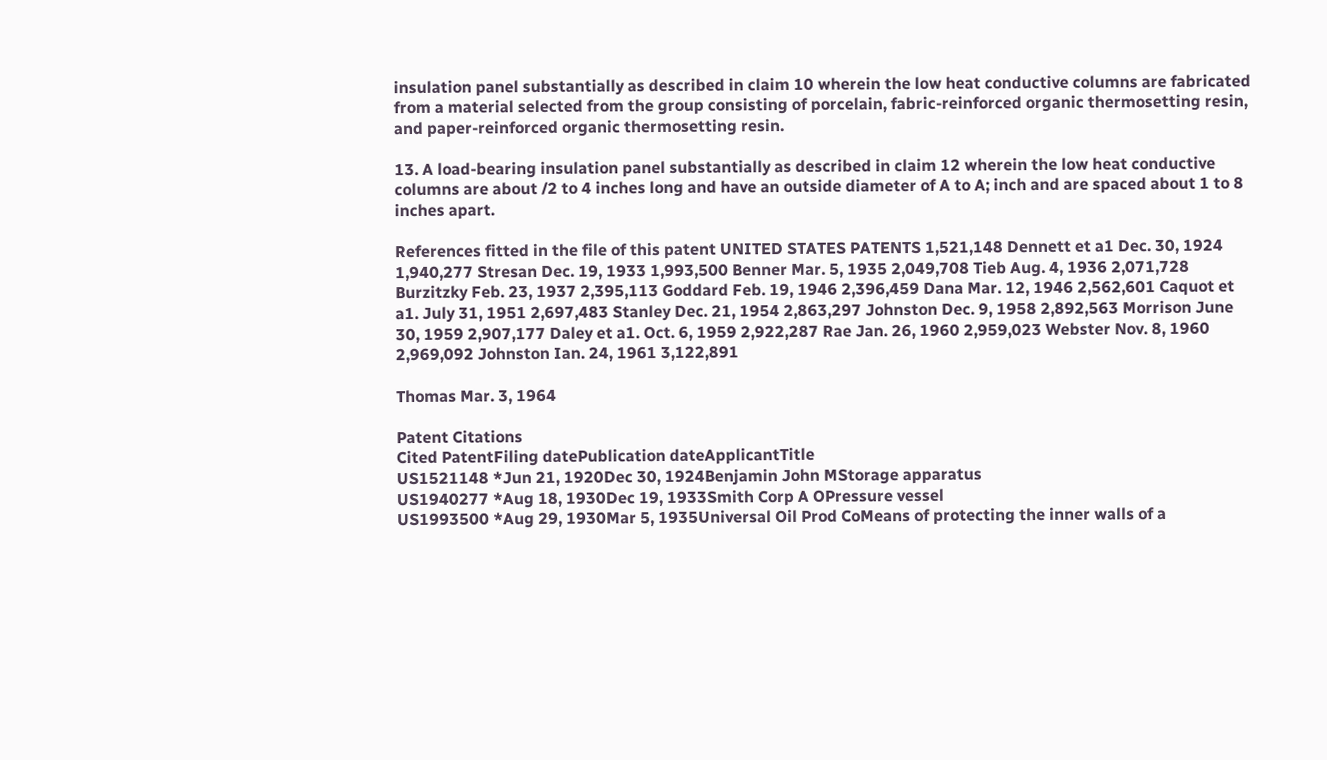insulation panel substantially as described in claim 10 wherein the low heat conductive columns are fabricated from a material selected from the group consisting of porcelain, fabric-reinforced organic thermosetting resin, and paper-reinforced organic thermosetting resin.

13. A load-bearing insulation panel substantially as described in claim 12 wherein the low heat conductive columns are about /2 to 4 inches long and have an outside diameter of A to A; inch and are spaced about 1 to 8 inches apart.

References fitted in the file of this patent UNITED STATES PATENTS 1,521,148 Dennett et a1 Dec. 30, 1924 1,940,277 Stresan Dec. 19, 1933 1,993,500 Benner Mar. 5, 1935 2,049,708 Tieb Aug. 4, 1936 2,071,728 Burzitzky Feb. 23, 1937 2,395,113 Goddard Feb. 19, 1946 2,396,459 Dana Mar. 12, 1946 2,562,601 Caquot et a1. July 31, 1951 2,697,483 Stanley Dec. 21, 1954 2,863,297 Johnston Dec. 9, 1958 2,892,563 Morrison June 30, 1959 2,907,177 Daley et a1. Oct. 6, 1959 2,922,287 Rae Jan. 26, 1960 2,959,023 Webster Nov. 8, 1960 2,969,092 Johnston Ian. 24, 1961 3,122,891

Thomas Mar. 3, 1964

Patent Citations
Cited PatentFiling datePublication dateApplicantTitle
US1521148 *Jun 21, 1920Dec 30, 1924Benjamin John MStorage apparatus
US1940277 *Aug 18, 1930Dec 19, 1933Smith Corp A OPressure vessel
US1993500 *Aug 29, 1930Mar 5, 1935Universal Oil Prod CoMeans of protecting the inner walls of a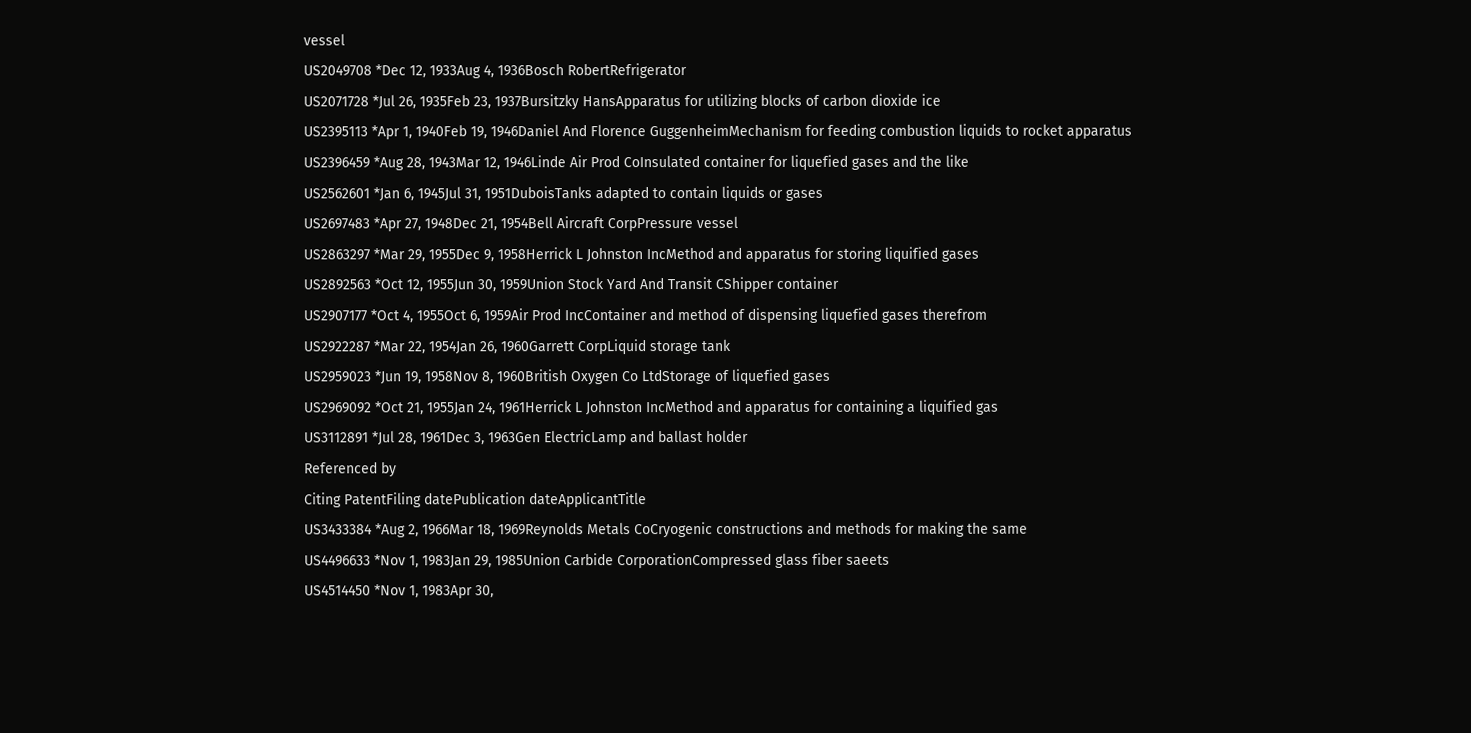vessel
US2049708 *Dec 12, 1933Aug 4, 1936Bosch RobertRefrigerator
US2071728 *Jul 26, 1935Feb 23, 1937Bursitzky HansApparatus for utilizing blocks of carbon dioxide ice
US2395113 *Apr 1, 1940Feb 19, 1946Daniel And Florence GuggenheimMechanism for feeding combustion liquids to rocket apparatus
US2396459 *Aug 28, 1943Mar 12, 1946Linde Air Prod CoInsulated container for liquefied gases and the like
US2562601 *Jan 6, 1945Jul 31, 1951DuboisTanks adapted to contain liquids or gases
US2697483 *Apr 27, 1948Dec 21, 1954Bell Aircraft CorpPressure vessel
US2863297 *Mar 29, 1955Dec 9, 1958Herrick L Johnston IncMethod and apparatus for storing liquified gases
US2892563 *Oct 12, 1955Jun 30, 1959Union Stock Yard And Transit CShipper container
US2907177 *Oct 4, 1955Oct 6, 1959Air Prod IncContainer and method of dispensing liquefied gases therefrom
US2922287 *Mar 22, 1954Jan 26, 1960Garrett CorpLiquid storage tank
US2959023 *Jun 19, 1958Nov 8, 1960British Oxygen Co LtdStorage of liquefied gases
US2969092 *Oct 21, 1955Jan 24, 1961Herrick L Johnston IncMethod and apparatus for containing a liquified gas
US3112891 *Jul 28, 1961Dec 3, 1963Gen ElectricLamp and ballast holder
Referenced by
Citing PatentFiling datePublication dateApplicantTitle
US3433384 *Aug 2, 1966Mar 18, 1969Reynolds Metals CoCryogenic constructions and methods for making the same
US4496633 *Nov 1, 1983Jan 29, 1985Union Carbide CorporationCompressed glass fiber saeets
US4514450 *Nov 1, 1983Apr 30,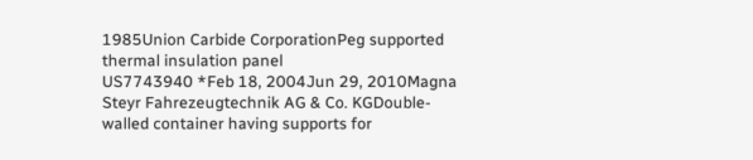1985Union Carbide CorporationPeg supported thermal insulation panel
US7743940 *Feb 18, 2004Jun 29, 2010Magna Steyr Fahrezeugtechnik AG & Co. KGDouble-walled container having supports for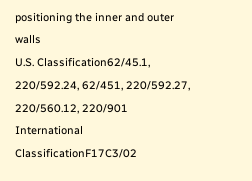positioning the inner and outer walls
U.S. Classification62/45.1, 220/592.24, 62/451, 220/592.27, 220/560.12, 220/901
International ClassificationF17C3/02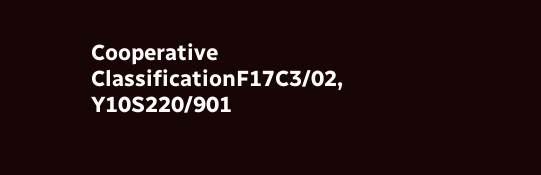Cooperative ClassificationF17C3/02, Y10S220/901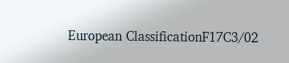European ClassificationF17C3/02